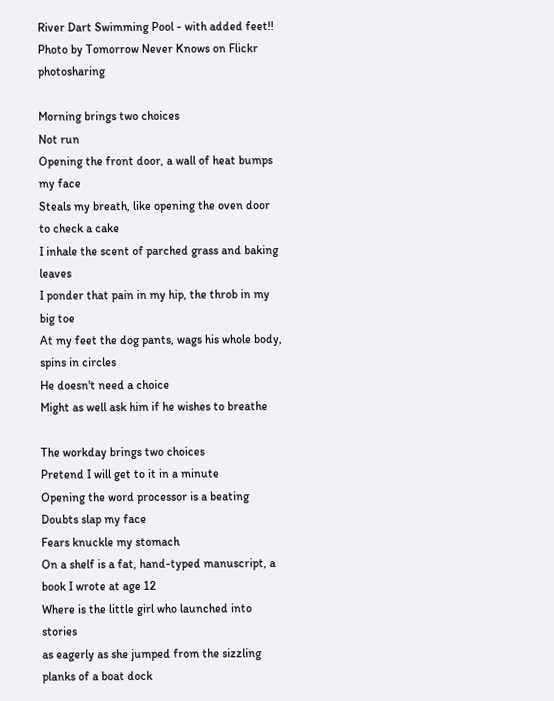River Dart Swimming Pool - with added feet!!
Photo by Tomorrow Never Knows on Flickr photosharing

Morning brings two choices
Not run
Opening the front door, a wall of heat bumps my face
Steals my breath, like opening the oven door to check a cake
I inhale the scent of parched grass and baking leaves
I ponder that pain in my hip, the throb in my big toe
At my feet the dog pants, wags his whole body, spins in circles
He doesn't need a choice
Might as well ask him if he wishes to breathe

The workday brings two choices
Pretend I will get to it in a minute
Opening the word processor is a beating
Doubts slap my face
Fears knuckle my stomach
On a shelf is a fat, hand-typed manuscript, a book I wrote at age 12
Where is the little girl who launched into stories
as eagerly as she jumped from the sizzling planks of a boat dock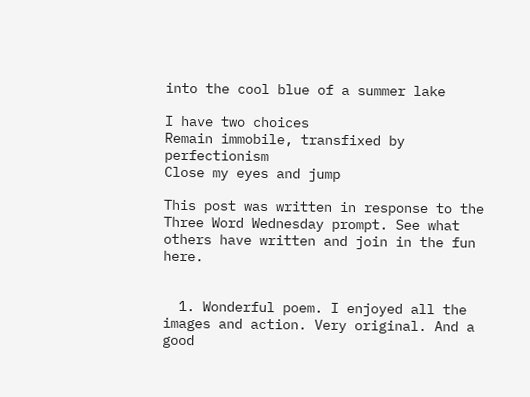into the cool blue of a summer lake

I have two choices
Remain immobile, transfixed by perfectionism
Close my eyes and jump

This post was written in response to the Three Word Wednesday prompt. See what others have written and join in the fun here.


  1. Wonderful poem. I enjoyed all the images and action. Very original. And a good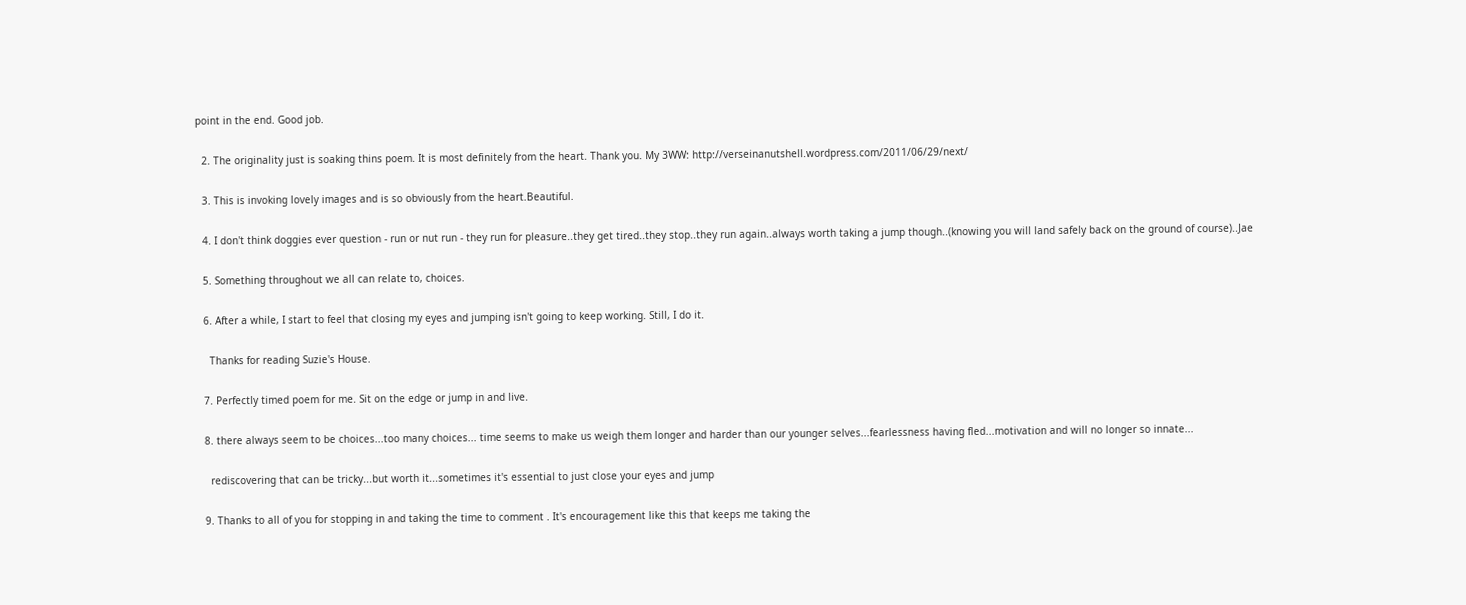point in the end. Good job.

  2. The originality just is soaking thins poem. It is most definitely from the heart. Thank you. My 3WW: http://verseinanutshell.wordpress.com/2011/06/29/next/

  3. This is invoking lovely images and is so obviously from the heart.Beautiful.

  4. I don't think doggies ever question - run or nut run - they run for pleasure..they get tired..they stop..they run again..always worth taking a jump though..(knowing you will land safely back on the ground of course)..Jae

  5. Something throughout we all can relate to, choices.

  6. After a while, I start to feel that closing my eyes and jumping isn't going to keep working. Still, I do it.

    Thanks for reading Suzie's House.

  7. Perfectly timed poem for me. Sit on the edge or jump in and live.

  8. there always seem to be choices...too many choices... time seems to make us weigh them longer and harder than our younger selves...fearlessness having fled...motivation and will no longer so innate...

    rediscovering that can be tricky...but worth it...sometimes it's essential to just close your eyes and jump

  9. Thanks to all of you for stopping in and taking the time to comment . It's encouragement like this that keeps me taking the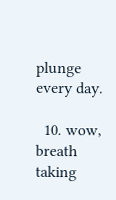plunge every day.

  10. wow, breath taking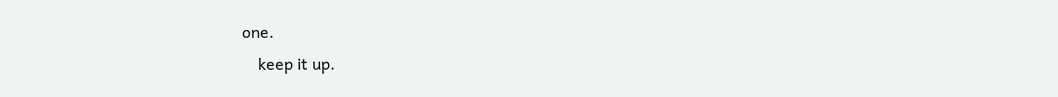one.
    keep it up.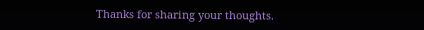Thanks for sharing your thoughts.